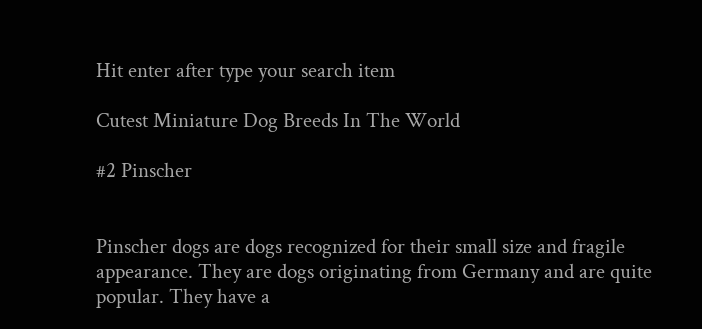Hit enter after type your search item

Cutest Miniature Dog Breeds In The World

#2 Pinscher


Pinscher dogs are dogs recognized for their small size and fragile appearance. They are dogs originating from Germany and are quite popular. They have a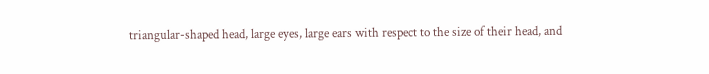triangular-shaped head, large eyes, large ears with respect to the size of their head, and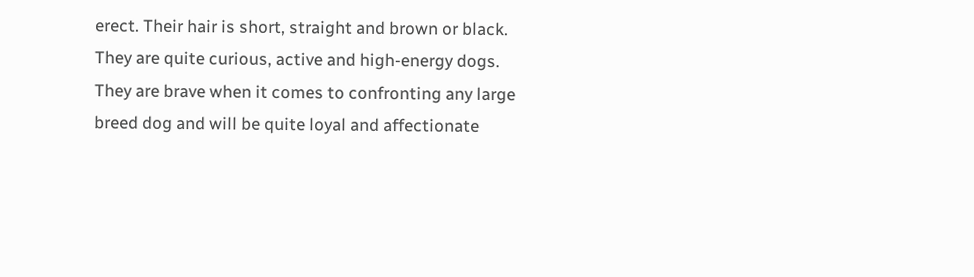erect. Their hair is short, straight and brown or black. They are quite curious, active and high-energy dogs. They are brave when it comes to confronting any large breed dog and will be quite loyal and affectionate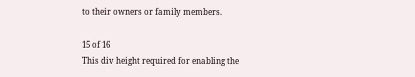to their owners or family members.

15 of 16
This div height required for enabling the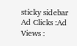sticky sidebar
Ad Clicks :Ad Views :